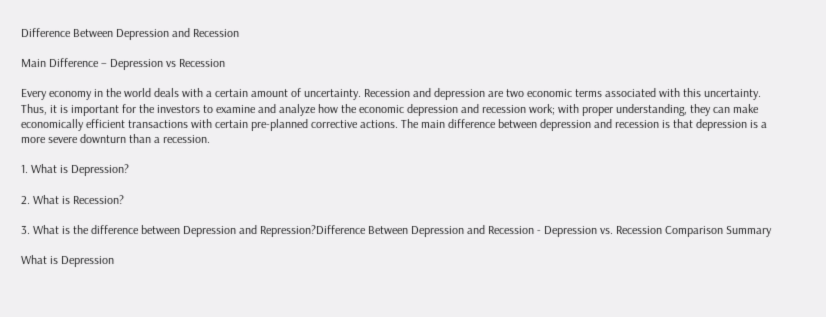Difference Between Depression and Recession

Main Difference – Depression vs Recession

Every economy in the world deals with a certain amount of uncertainty. Recession and depression are two economic terms associated with this uncertainty. Thus, it is important for the investors to examine and analyze how the economic depression and recession work; with proper understanding, they can make economically efficient transactions with certain pre-planned corrective actions. The main difference between depression and recession is that depression is a more severe downturn than a recession.

1. What is Depression?

2. What is Recession?

3. What is the difference between Depression and Repression?Difference Between Depression and Recession - Depression vs. Recession Comparison Summary

What is Depression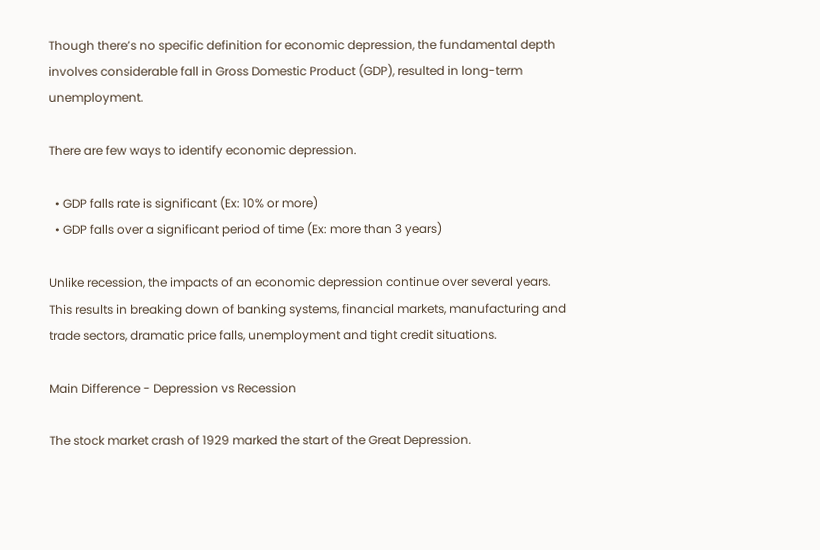Though there’s no specific definition for economic depression, the fundamental depth involves considerable fall in Gross Domestic Product (GDP), resulted in long-term unemployment.

There are few ways to identify economic depression.

  • GDP falls rate is significant (Ex: 10% or more)
  • GDP falls over a significant period of time (Ex: more than 3 years)

Unlike recession, the impacts of an economic depression continue over several years. This results in breaking down of banking systems, financial markets, manufacturing and trade sectors, dramatic price falls, unemployment and tight credit situations.

Main Difference - Depression vs Recession

The stock market crash of 1929 marked the start of the Great Depression.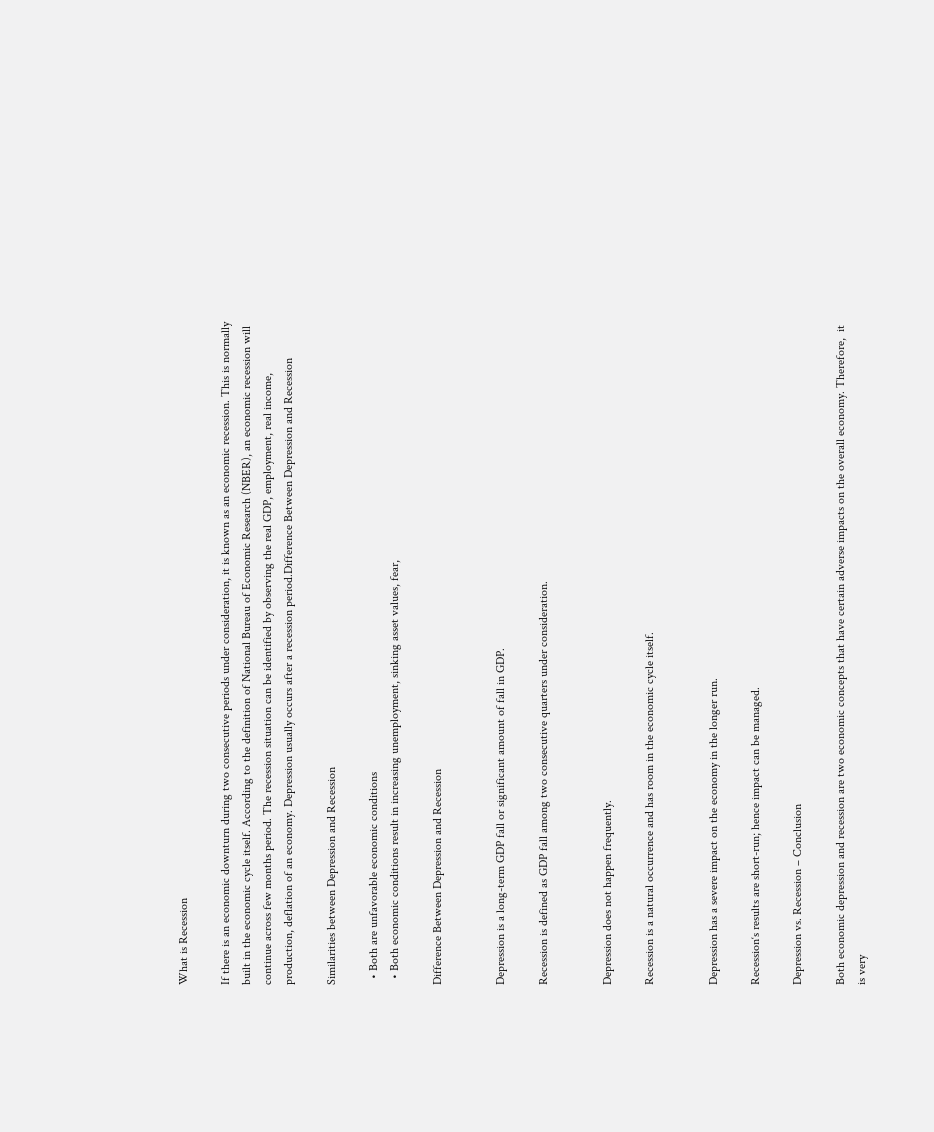What is Recession

If there is an economic downturn during two consecutive periods under consideration, it is known as an economic recession. This is normally built in the economic cycle itself. According to the definition of National Bureau of Economic Research (NBER), an economic recession will continue across few months period. The recession situation can be identified by observing the real GDP, employment, real income, production, deflation of an economy. Depression usually occurs after a recession period.Difference Between Depression and Recession

Similarities between Depression and Recession

  • Both are unfavorable economic conditions
  • Both economic conditions result in increasing unemployment, sinking asset values, fear,

Difference Between Depression and Recession


Depression is a long-term GDP fall or significant amount of fall in GDP.

Recession is defined as GDP fall among two consecutive quarters under consideration.


Depression does not happen frequently.

Recession is a natural occurrence and has room in the economic cycle itself.


Depression has a severe impact on the economy in the longer run.

Recession‘s results are short-run; hence impact can be managed.

Depression vs. Recession – Conclusion

Both economic depression and recession are two economic concepts that have certain adverse impacts on the overall economy. Therefore,  it is very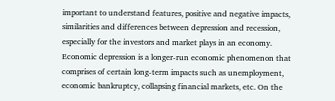important to understand features, positive and negative impacts, similarities and differences between depression and recession, especially for the investors and market plays in an economy. Economic depression is a longer-run economic phenomenon that comprises of certain long-term impacts such as unemployment, economic bankruptcy, collapsing financial markets, etc. On the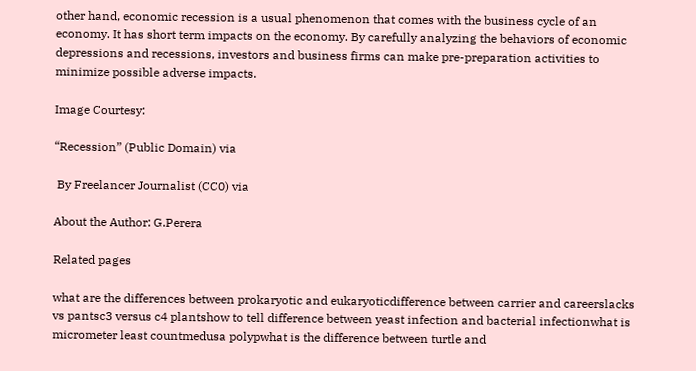other hand, economic recession is a usual phenomenon that comes with the business cycle of an economy. It has short term impacts on the economy. By carefully analyzing the behaviors of economic depressions and recessions, investors and business firms can make pre-preparation activities to minimize possible adverse impacts.

Image Courtesy:

“Recession” (Public Domain) via

 By Freelancer Journalist (CC0) via

About the Author: G.Perera

Related pages

what are the differences between prokaryotic and eukaryoticdifference between carrier and careerslacks vs pantsc3 versus c4 plantshow to tell difference between yeast infection and bacterial infectionwhat is micrometer least countmedusa polypwhat is the difference between turtle and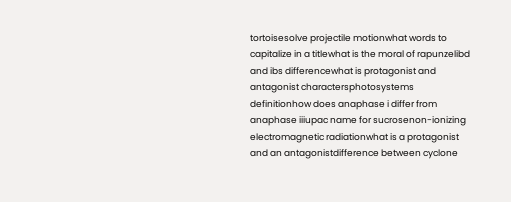tortoisesolve projectile motionwhat words to capitalize in a titlewhat is the moral of rapunzelibd and ibs differencewhat is protagonist and antagonist charactersphotosystems definitionhow does anaphase i differ from anaphase iiiupac name for sucrosenon-ionizing electromagnetic radiationwhat is a protagonist and an antagonistdifference between cyclone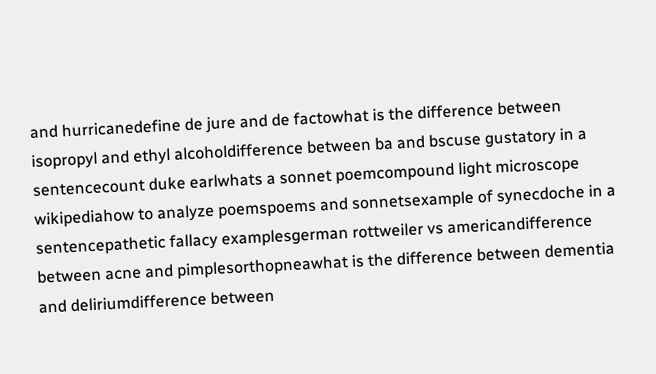and hurricanedefine de jure and de factowhat is the difference between isopropyl and ethyl alcoholdifference between ba and bscuse gustatory in a sentencecount duke earlwhats a sonnet poemcompound light microscope wikipediahow to analyze poemspoems and sonnetsexample of synecdoche in a sentencepathetic fallacy examplesgerman rottweiler vs americandifference between acne and pimplesorthopneawhat is the difference between dementia and deliriumdifference between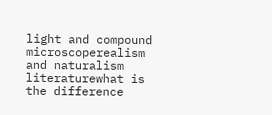light and compound microscoperealism and naturalism literaturewhat is the difference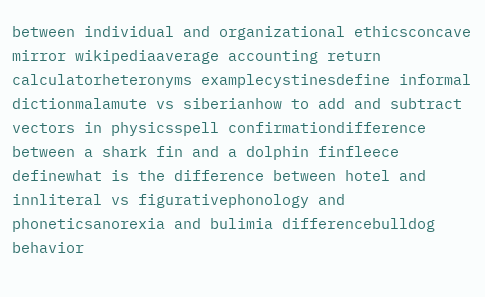between individual and organizational ethicsconcave mirror wikipediaaverage accounting return calculatorheteronyms examplecystinesdefine informal dictionmalamute vs siberianhow to add and subtract vectors in physicsspell confirmationdifference between a shark fin and a dolphin finfleece definewhat is the difference between hotel and innliteral vs figurativephonology and phoneticsanorexia and bulimia differencebulldog behavior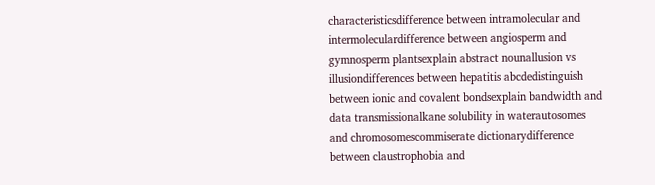characteristicsdifference between intramolecular and intermoleculardifference between angiosperm and gymnosperm plantsexplain abstract nounallusion vs illusiondifferences between hepatitis abcdedistinguish between ionic and covalent bondsexplain bandwidth and data transmissionalkane solubility in waterautosomes and chromosomescommiserate dictionarydifference between claustrophobia and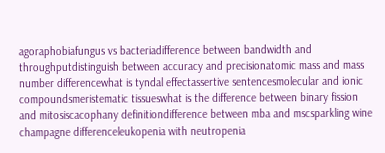agoraphobiafungus vs bacteriadifference between bandwidth and throughputdistinguish between accuracy and precisionatomic mass and mass number differencewhat is tyndal effectassertive sentencesmolecular and ionic compoundsmeristematic tissueswhat is the difference between binary fission and mitosiscacophany definitiondifference between mba and mscsparkling wine champagne differenceleukopenia with neutropenia